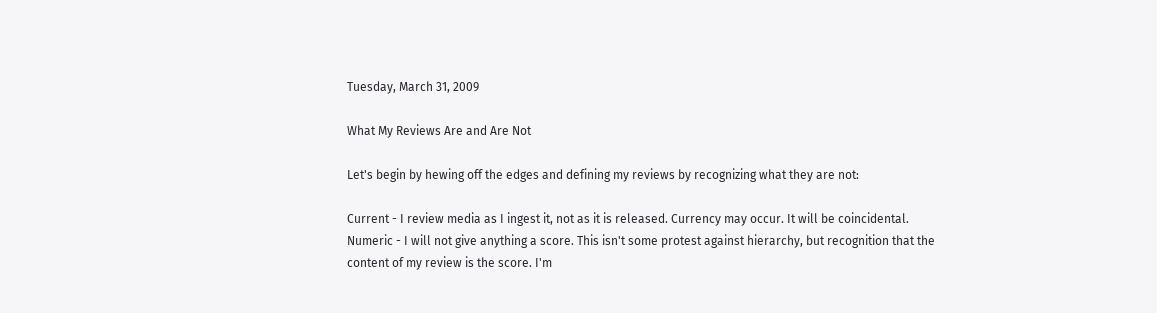Tuesday, March 31, 2009

What My Reviews Are and Are Not

Let's begin by hewing off the edges and defining my reviews by recognizing what they are not:

Current - I review media as I ingest it, not as it is released. Currency may occur. It will be coincidental.
Numeric - I will not give anything a score. This isn't some protest against hierarchy, but recognition that the content of my review is the score. I'm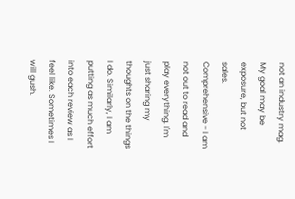not an industry mag. My goal may be exposure, but not sales.
Comprehensive - I am not out to read and play everything. I'm just sharing my thoughts on the things I do. Similarly, I am putting as much effort into each review as I feel like. Sometimes I will gush.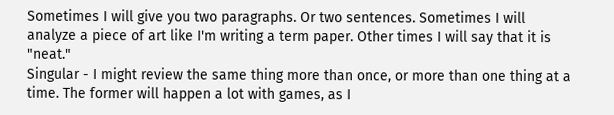Sometimes I will give you two paragraphs. Or two sentences. Sometimes I will analyze a piece of art like I'm writing a term paper. Other times I will say that it is "neat."
Singular - I might review the same thing more than once, or more than one thing at a time. The former will happen a lot with games, as I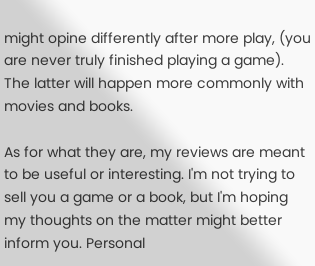might opine differently after more play, (you are never truly finished playing a game). The latter will happen more commonly with movies and books.

As for what they are, my reviews are meant to be useful or interesting. I'm not trying to sell you a game or a book, but I'm hoping my thoughts on the matter might better inform you. Personal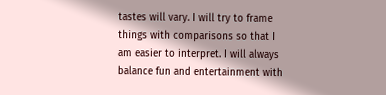tastes will vary. I will try to frame things with comparisons so that I am easier to interpret. I will always balance fun and entertainment with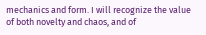mechanics and form. I will recognize the value of both novelty and chaos, and of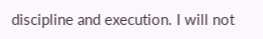discipline and execution. I will not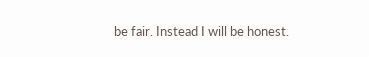be fair. Instead I will be honest.